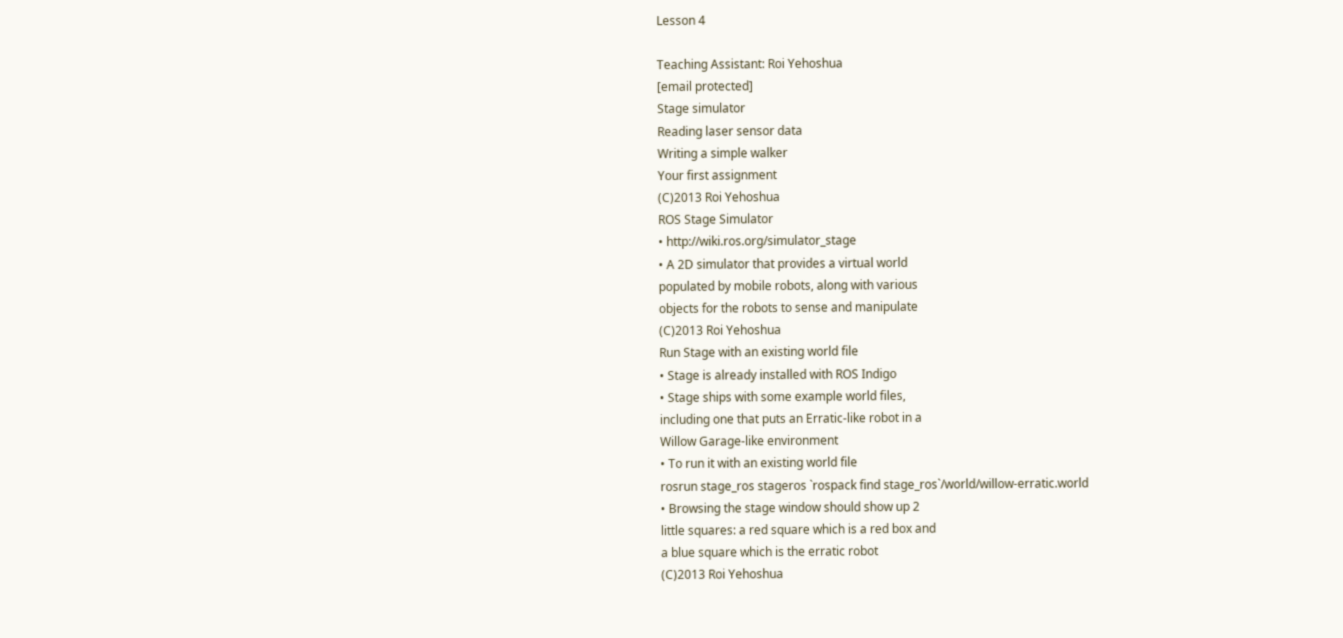Lesson 4

Teaching Assistant: Roi Yehoshua
[email protected]
Stage simulator
Reading laser sensor data
Writing a simple walker
Your first assignment
(C)2013 Roi Yehoshua
ROS Stage Simulator
• http://wiki.ros.org/simulator_stage
• A 2D simulator that provides a virtual world
populated by mobile robots, along with various
objects for the robots to sense and manipulate
(C)2013 Roi Yehoshua
Run Stage with an existing world file
• Stage is already installed with ROS Indigo
• Stage ships with some example world files,
including one that puts an Erratic-like robot in a
Willow Garage-like environment
• To run it with an existing world file
rosrun stage_ros stageros `rospack find stage_ros`/world/willow-erratic.world
• Browsing the stage window should show up 2
little squares: a red square which is a red box and
a blue square which is the erratic robot
(C)2013 Roi Yehoshua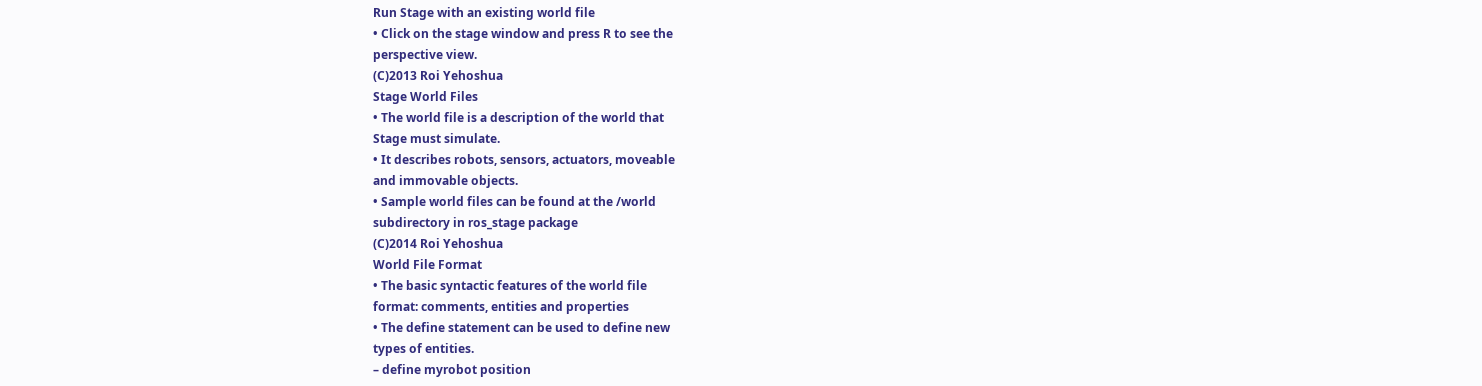Run Stage with an existing world file
• Click on the stage window and press R to see the
perspective view.
(C)2013 Roi Yehoshua
Stage World Files
• The world file is a description of the world that
Stage must simulate.
• It describes robots, sensors, actuators, moveable
and immovable objects.
• Sample world files can be found at the /world
subdirectory in ros_stage package
(C)2014 Roi Yehoshua
World File Format
• The basic syntactic features of the world file
format: comments, entities and properties
• The define statement can be used to define new
types of entities.
– define myrobot position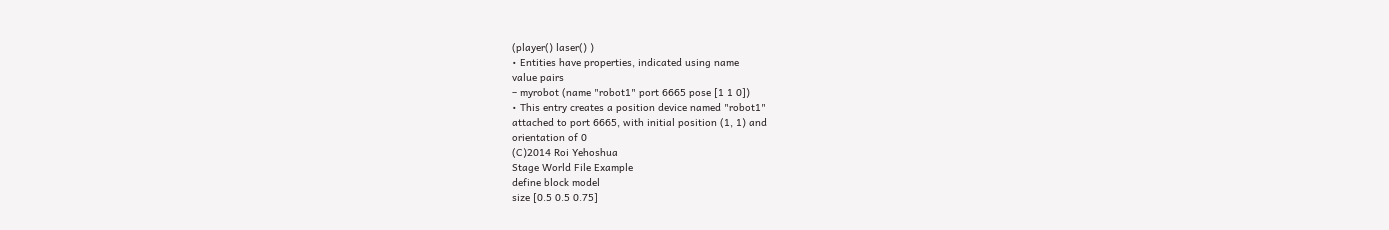(player() laser() )
• Entities have properties, indicated using name
value pairs
– myrobot (name "robot1" port 6665 pose [1 1 0])
• This entry creates a position device named "robot1"
attached to port 6665, with initial position (1, 1) and
orientation of 0
(C)2014 Roi Yehoshua
Stage World File Example
define block model
size [0.5 0.5 0.75]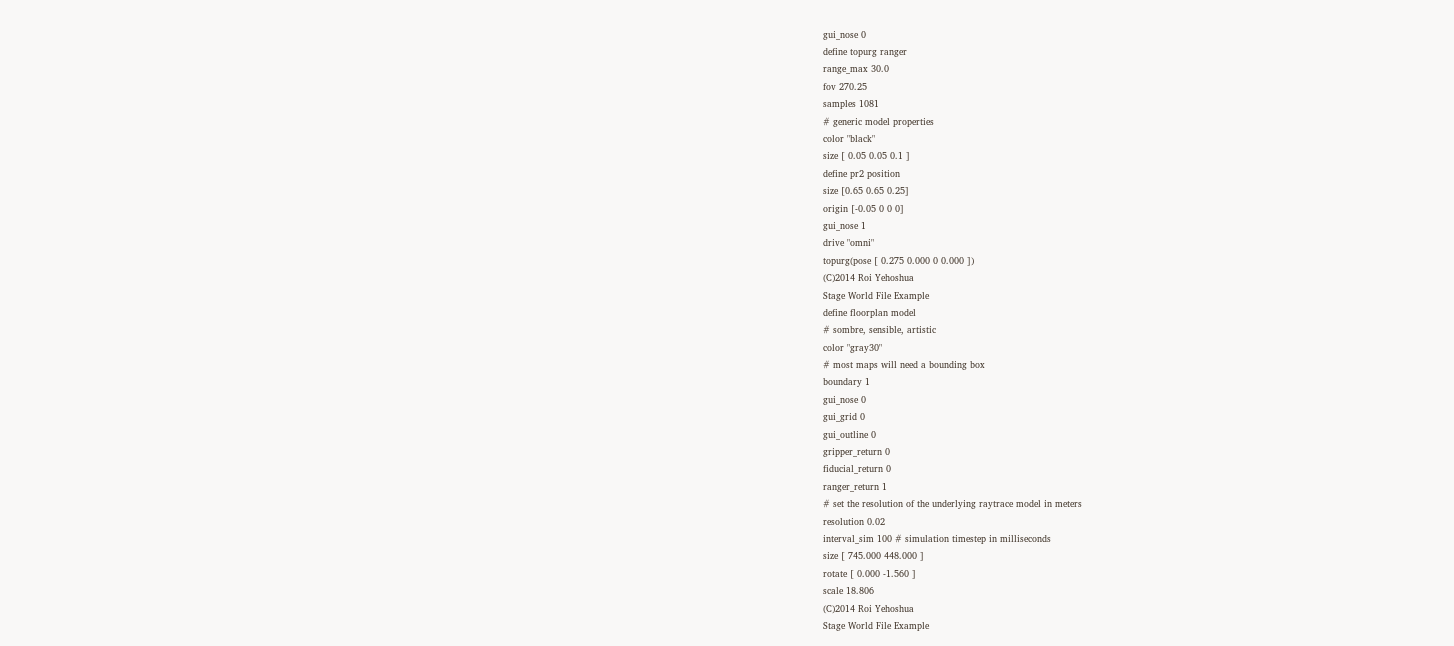gui_nose 0
define topurg ranger
range_max 30.0
fov 270.25
samples 1081
# generic model properties
color "black"
size [ 0.05 0.05 0.1 ]
define pr2 position
size [0.65 0.65 0.25]
origin [-0.05 0 0 0]
gui_nose 1
drive "omni"
topurg(pose [ 0.275 0.000 0 0.000 ])
(C)2014 Roi Yehoshua
Stage World File Example
define floorplan model
# sombre, sensible, artistic
color "gray30"
# most maps will need a bounding box
boundary 1
gui_nose 0
gui_grid 0
gui_outline 0
gripper_return 0
fiducial_return 0
ranger_return 1
# set the resolution of the underlying raytrace model in meters
resolution 0.02
interval_sim 100 # simulation timestep in milliseconds
size [ 745.000 448.000 ]
rotate [ 0.000 -1.560 ]
scale 18.806
(C)2014 Roi Yehoshua
Stage World File Example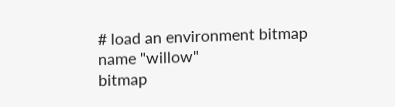# load an environment bitmap
name "willow"
bitmap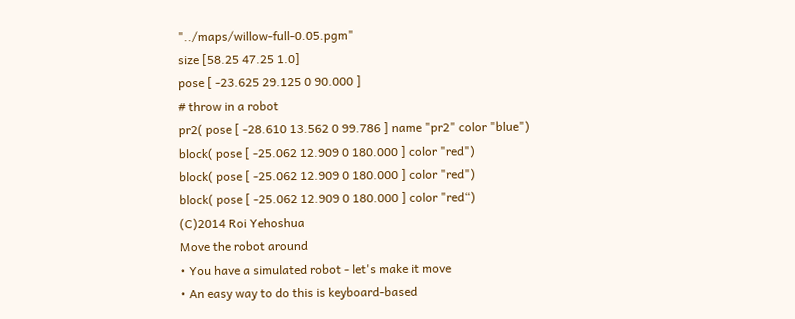"../maps/willow-full-0.05.pgm"
size [58.25 47.25 1.0]
pose [ -23.625 29.125 0 90.000 ]
# throw in a robot
pr2( pose [ -28.610 13.562 0 99.786 ] name "pr2" color "blue")
block( pose [ -25.062 12.909 0 180.000 ] color "red")
block( pose [ -25.062 12.909 0 180.000 ] color "red")
block( pose [ -25.062 12.909 0 180.000 ] color "red“)
(C)2014 Roi Yehoshua
Move the robot around
• You have a simulated robot - let's make it move
• An easy way to do this is keyboard-based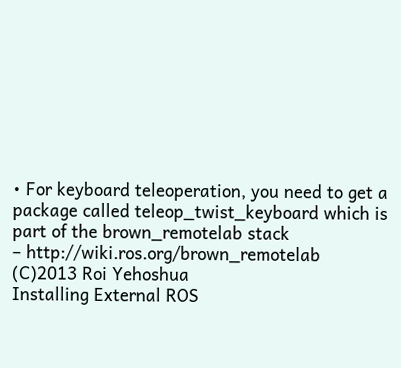• For keyboard teleoperation, you need to get a
package called teleop_twist_keyboard which is
part of the brown_remotelab stack
– http://wiki.ros.org/brown_remotelab
(C)2013 Roi Yehoshua
Installing External ROS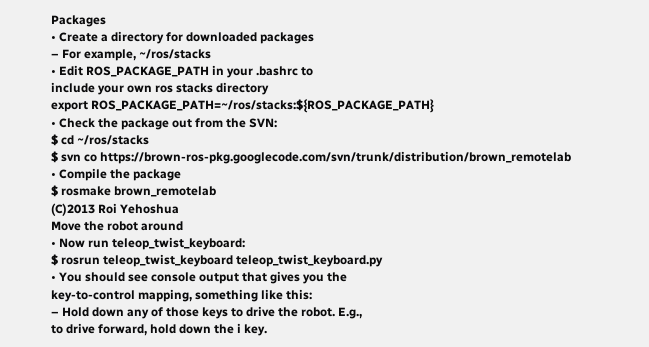Packages
• Create a directory for downloaded packages
– For example, ~/ros/stacks
• Edit ROS_PACKAGE_PATH in your .bashrc to
include your own ros stacks directory
export ROS_PACKAGE_PATH=~/ros/stacks:${ROS_PACKAGE_PATH}
• Check the package out from the SVN:
$ cd ~/ros/stacks
$ svn co https://brown-ros-pkg.googlecode.com/svn/trunk/distribution/brown_remotelab
• Compile the package
$ rosmake brown_remotelab
(C)2013 Roi Yehoshua
Move the robot around
• Now run teleop_twist_keyboard:
$ rosrun teleop_twist_keyboard teleop_twist_keyboard.py
• You should see console output that gives you the
key-to-control mapping, something like this:
– Hold down any of those keys to drive the robot. E.g.,
to drive forward, hold down the i key.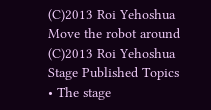(C)2013 Roi Yehoshua
Move the robot around
(C)2013 Roi Yehoshua
Stage Published Topics
• The stage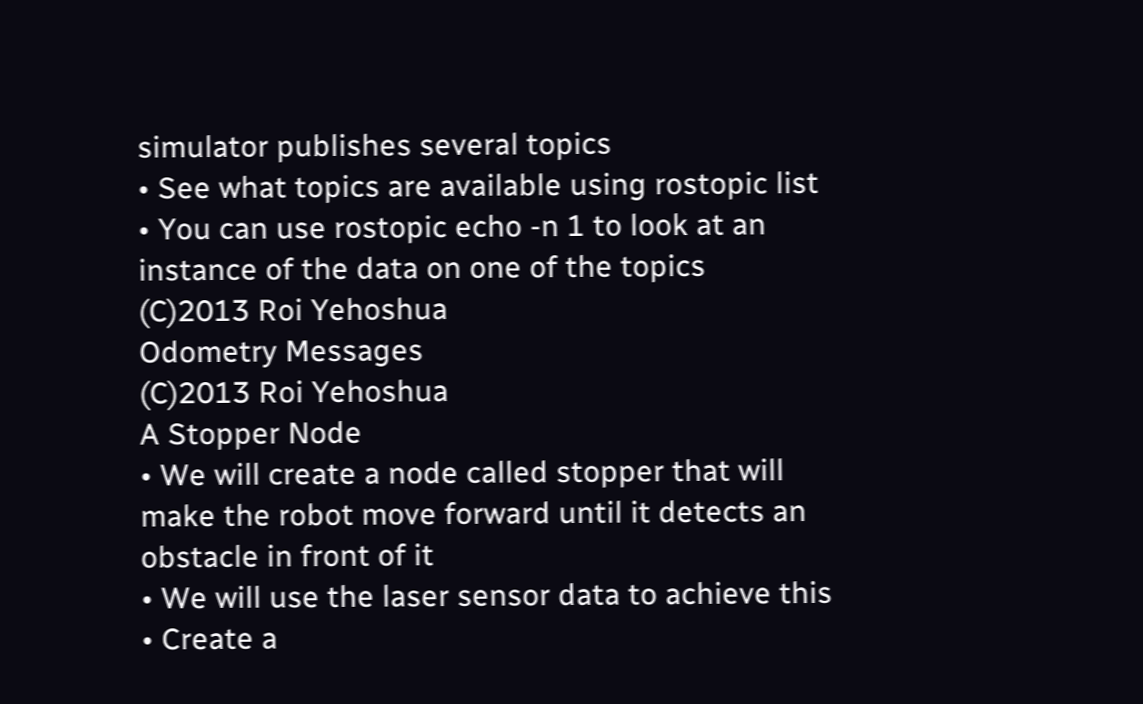simulator publishes several topics
• See what topics are available using rostopic list
• You can use rostopic echo -n 1 to look at an
instance of the data on one of the topics
(C)2013 Roi Yehoshua
Odometry Messages
(C)2013 Roi Yehoshua
A Stopper Node
• We will create a node called stopper that will
make the robot move forward until it detects an
obstacle in front of it
• We will use the laser sensor data to achieve this
• Create a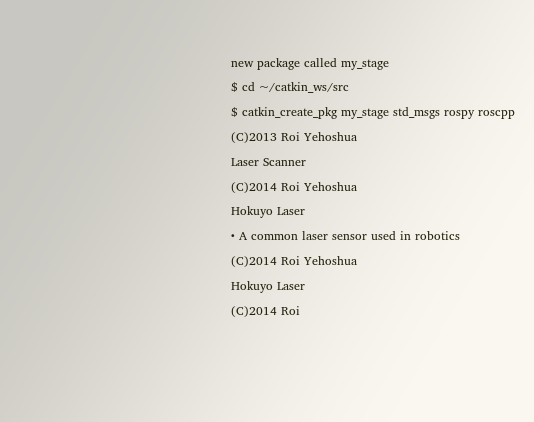new package called my_stage
$ cd ~/catkin_ws/src
$ catkin_create_pkg my_stage std_msgs rospy roscpp
(C)2013 Roi Yehoshua
Laser Scanner
(C)2014 Roi Yehoshua
Hokuyo Laser
• A common laser sensor used in robotics
(C)2014 Roi Yehoshua
Hokuyo Laser
(C)2014 Roi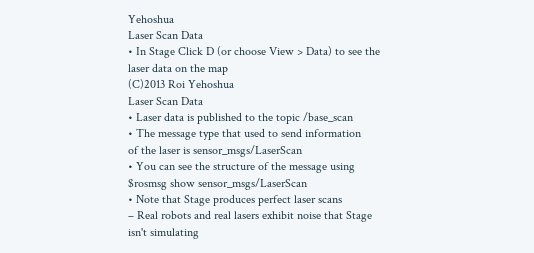Yehoshua
Laser Scan Data
• In Stage Click D (or choose View > Data) to see the
laser data on the map
(C)2013 Roi Yehoshua
Laser Scan Data
• Laser data is published to the topic /base_scan
• The message type that used to send information
of the laser is sensor_msgs/LaserScan
• You can see the structure of the message using
$rosmsg show sensor_msgs/LaserScan
• Note that Stage produces perfect laser scans
– Real robots and real lasers exhibit noise that Stage
isn't simulating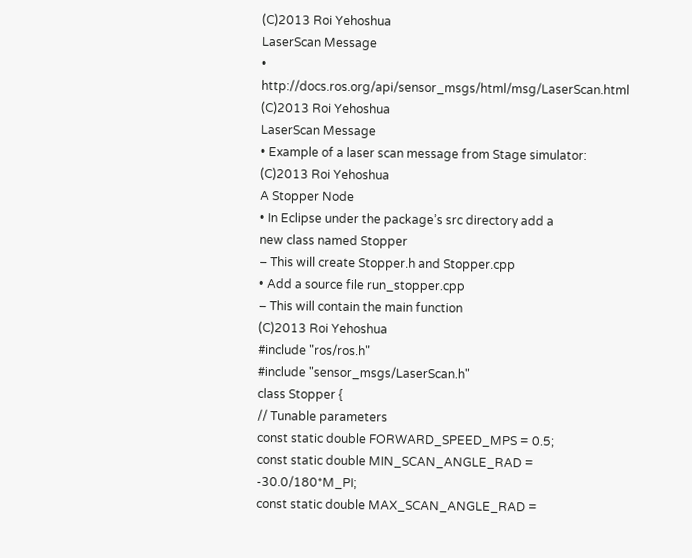(C)2013 Roi Yehoshua
LaserScan Message
• http://docs.ros.org/api/sensor_msgs/html/msg/LaserScan.html
(C)2013 Roi Yehoshua
LaserScan Message
• Example of a laser scan message from Stage simulator:
(C)2013 Roi Yehoshua
A Stopper Node
• In Eclipse under the package’s src directory add a
new class named Stopper
– This will create Stopper.h and Stopper.cpp
• Add a source file run_stopper.cpp
– This will contain the main function
(C)2013 Roi Yehoshua
#include "ros/ros.h"
#include "sensor_msgs/LaserScan.h"
class Stopper {
// Tunable parameters
const static double FORWARD_SPEED_MPS = 0.5;
const static double MIN_SCAN_ANGLE_RAD = -30.0/180*M_PI;
const static double MAX_SCAN_ANGLE_RAD =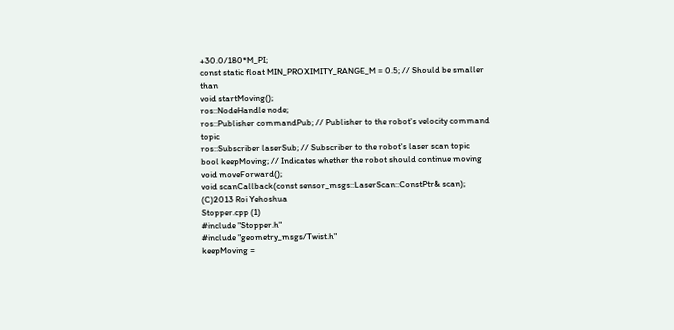+30.0/180*M_PI;
const static float MIN_PROXIMITY_RANGE_M = 0.5; // Should be smaller than
void startMoving();
ros::NodeHandle node;
ros::Publisher commandPub; // Publisher to the robot's velocity command topic
ros::Subscriber laserSub; // Subscriber to the robot's laser scan topic
bool keepMoving; // Indicates whether the robot should continue moving
void moveForward();
void scanCallback(const sensor_msgs::LaserScan::ConstPtr& scan);
(C)2013 Roi Yehoshua
Stopper.cpp (1)
#include "Stopper.h"
#include "geometry_msgs/Twist.h"
keepMoving =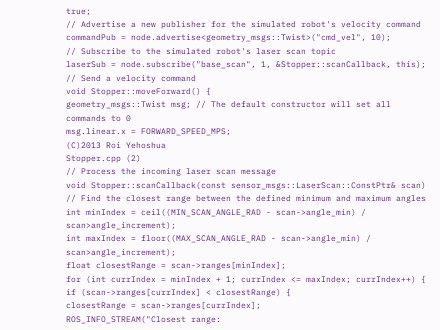true;
// Advertise a new publisher for the simulated robot's velocity command
commandPub = node.advertise<geometry_msgs::Twist>("cmd_vel", 10);
// Subscribe to the simulated robot's laser scan topic
laserSub = node.subscribe("base_scan", 1, &Stopper::scanCallback, this);
// Send a velocity command
void Stopper::moveForward() {
geometry_msgs::Twist msg; // The default constructor will set all
commands to 0
msg.linear.x = FORWARD_SPEED_MPS;
(C)2013 Roi Yehoshua
Stopper.cpp (2)
// Process the incoming laser scan message
void Stopper::scanCallback(const sensor_msgs::LaserScan::ConstPtr& scan)
// Find the closest range between the defined minimum and maximum angles
int minIndex = ceil((MIN_SCAN_ANGLE_RAD - scan->angle_min) / scan>angle_increment);
int maxIndex = floor((MAX_SCAN_ANGLE_RAD - scan->angle_min) / scan>angle_increment);
float closestRange = scan->ranges[minIndex];
for (int currIndex = minIndex + 1; currIndex <= maxIndex; currIndex++) {
if (scan->ranges[currIndex] < closestRange) {
closestRange = scan->ranges[currIndex];
ROS_INFO_STREAM("Closest range: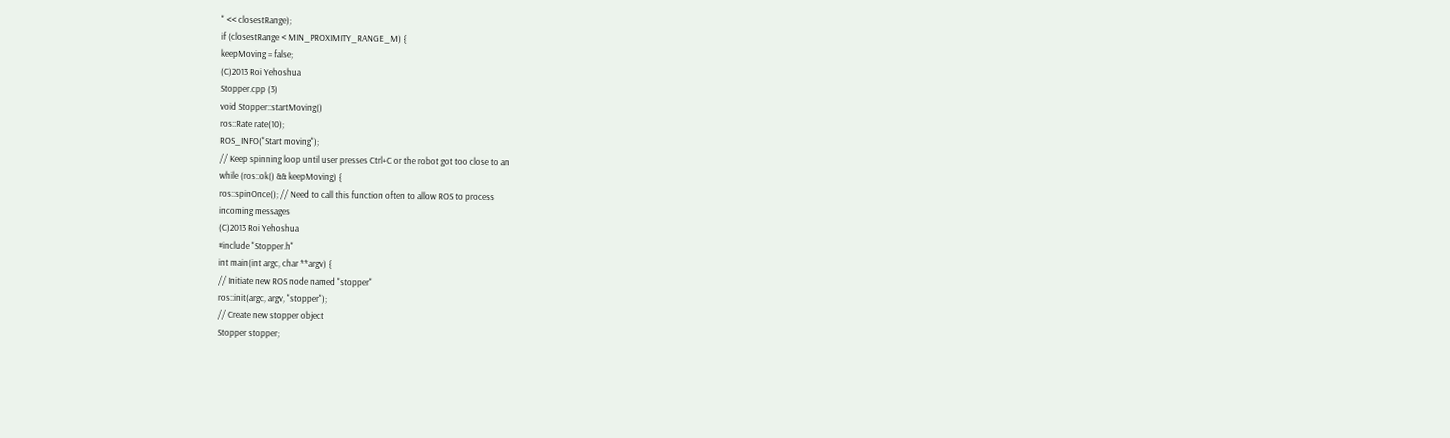" << closestRange);
if (closestRange < MIN_PROXIMITY_RANGE_M) {
keepMoving = false;
(C)2013 Roi Yehoshua
Stopper.cpp (3)
void Stopper::startMoving()
ros::Rate rate(10);
ROS_INFO("Start moving");
// Keep spinning loop until user presses Ctrl+C or the robot got too close to an
while (ros::ok() && keepMoving) {
ros::spinOnce(); // Need to call this function often to allow ROS to process
incoming messages
(C)2013 Roi Yehoshua
#include "Stopper.h"
int main(int argc, char **argv) {
// Initiate new ROS node named "stopper"
ros::init(argc, argv, "stopper");
// Create new stopper object
Stopper stopper;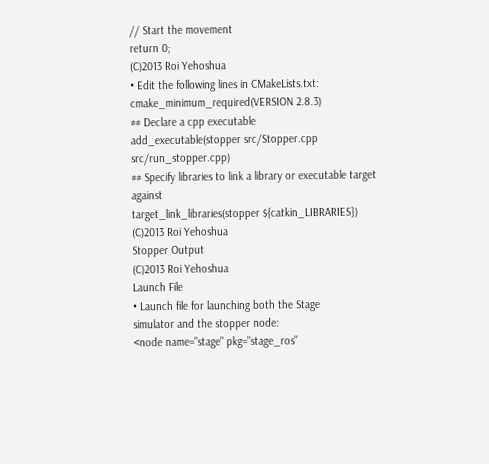// Start the movement
return 0;
(C)2013 Roi Yehoshua
• Edit the following lines in CMakeLists.txt:
cmake_minimum_required(VERSION 2.8.3)
## Declare a cpp executable
add_executable(stopper src/Stopper.cpp src/run_stopper.cpp)
## Specify libraries to link a library or executable target against
target_link_libraries(stopper ${catkin_LIBRARIES})
(C)2013 Roi Yehoshua
Stopper Output
(C)2013 Roi Yehoshua
Launch File
• Launch file for launching both the Stage
simulator and the stopper node:
<node name="stage" pkg="stage_ros"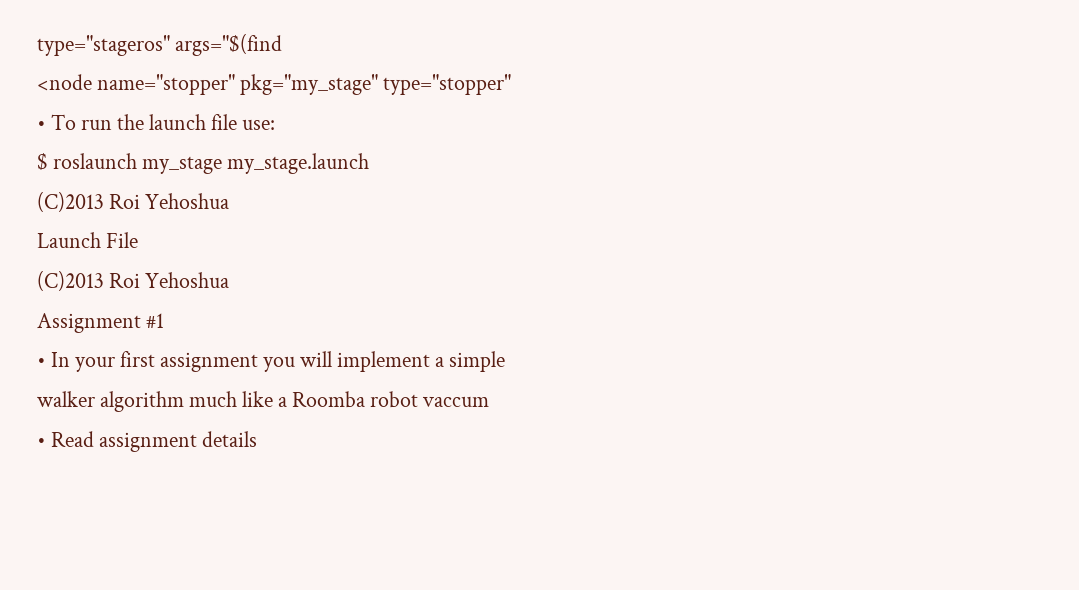type="stageros" args="$(find
<node name="stopper" pkg="my_stage" type="stopper"
• To run the launch file use:
$ roslaunch my_stage my_stage.launch
(C)2013 Roi Yehoshua
Launch File
(C)2013 Roi Yehoshua
Assignment #1
• In your first assignment you will implement a simple
walker algorithm much like a Roomba robot vaccum
• Read assignment details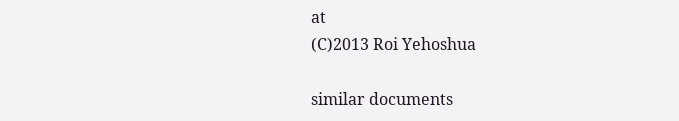at
(C)2013 Roi Yehoshua

similar documents